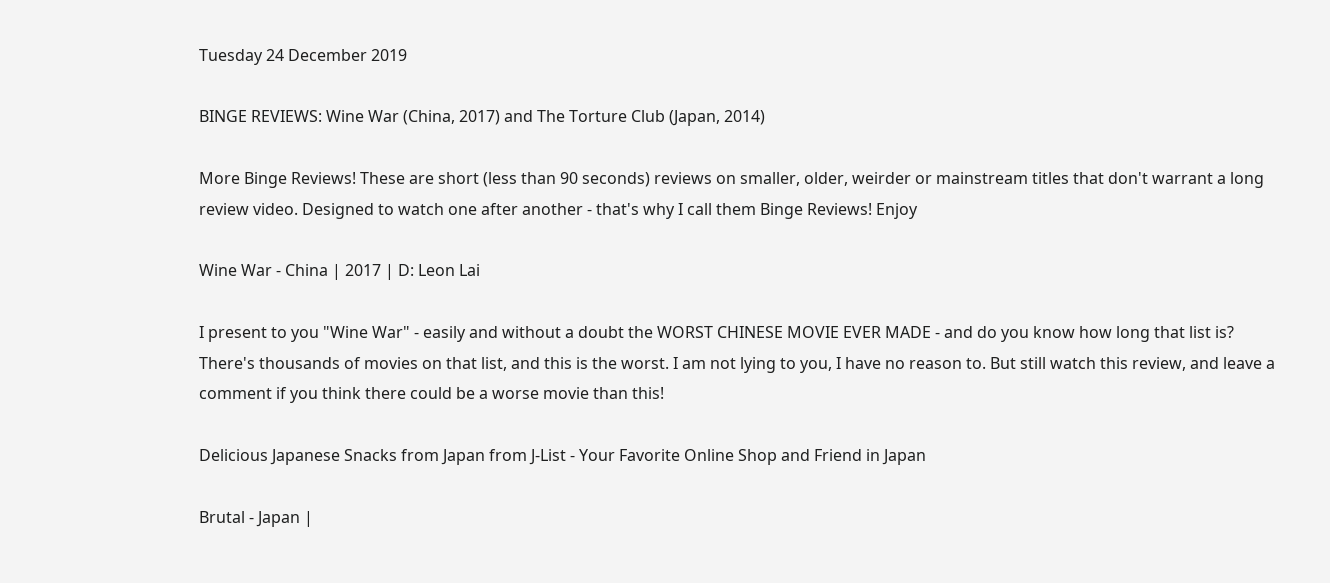Tuesday 24 December 2019

BINGE REVIEWS: Wine War (China, 2017) and The Torture Club (Japan, 2014)

More Binge Reviews! These are short (less than 90 seconds) reviews on smaller, older, weirder or mainstream titles that don't warrant a long review video. Designed to watch one after another - that's why I call them Binge Reviews! Enjoy

Wine War - China | 2017 | D: Leon Lai

I present to you "Wine War" - easily and without a doubt the WORST CHINESE MOVIE EVER MADE - and do you know how long that list is? There's thousands of movies on that list, and this is the worst. I am not lying to you, I have no reason to. But still watch this review, and leave a comment if you think there could be a worse movie than this!

Delicious Japanese Snacks from Japan from J-List - Your Favorite Online Shop and Friend in Japan

Brutal - Japan |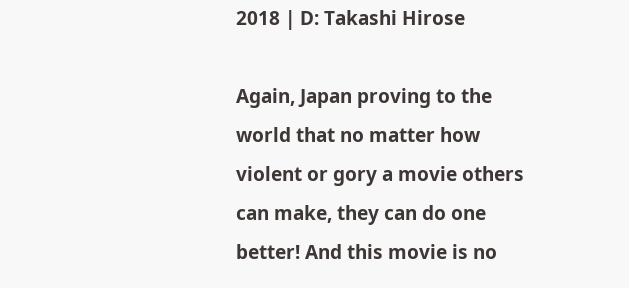2018 | D: Takashi Hirose

Again, Japan proving to the world that no matter how violent or gory a movie others can make, they can do one better! And this movie is no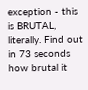exception - this is BRUTAL, literally. Find out in 73 seconds how brutal it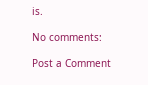is.

No comments:

Post a Comment